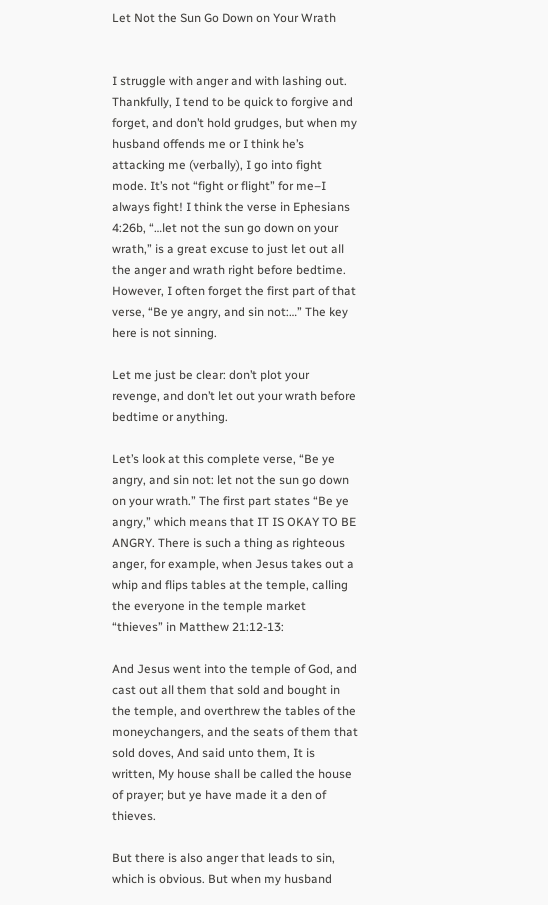Let Not the Sun Go Down on Your Wrath


I struggle with anger and with lashing out. Thankfully, I tend to be quick to forgive and forget, and don’t hold grudges, but when my husband offends me or I think he’s attacking me (verbally), I go into fight mode. It’s not “fight or flight” for me–I always fight! I think the verse in Ephesians 4:26b, “…let not the sun go down on your wrath,” is a great excuse to just let out all the anger and wrath right before bedtime. However, I often forget the first part of that verse, “Be ye angry, and sin not:…” The key here is not sinning.

Let me just be clear: don’t plot your revenge, and don’t let out your wrath before bedtime or anything.

Let’s look at this complete verse, “Be ye angry, and sin not: let not the sun go down on your wrath.” The first part states “Be ye angry,” which means that IT IS OKAY TO BE ANGRY. There is such a thing as righteous anger, for example, when Jesus takes out a whip and flips tables at the temple, calling the everyone in the temple market “thieves” in Matthew 21:12-13:

And Jesus went into the temple of God, and cast out all them that sold and bought in the temple, and overthrew the tables of the moneychangers, and the seats of them that sold doves, And said unto them, It is written, My house shall be called the house of prayer; but ye have made it a den of thieves.

But there is also anger that leads to sin, which is obvious. But when my husband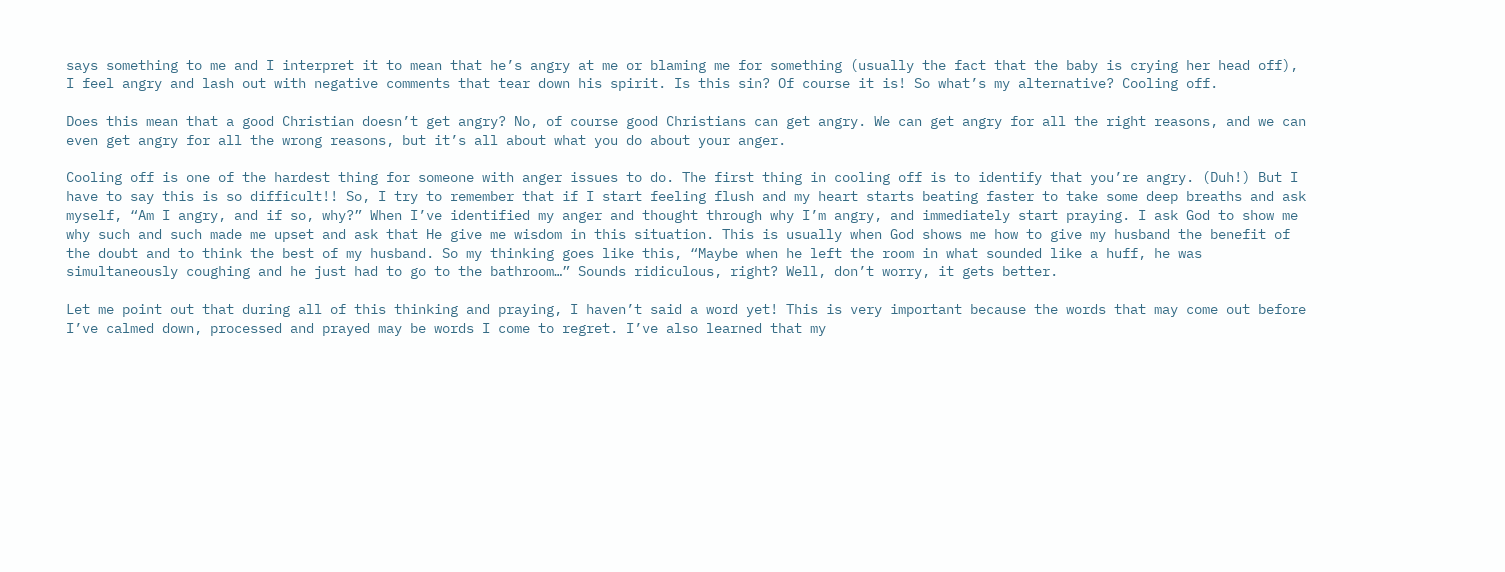says something to me and I interpret it to mean that he’s angry at me or blaming me for something (usually the fact that the baby is crying her head off), I feel angry and lash out with negative comments that tear down his spirit. Is this sin? Of course it is! So what’s my alternative? Cooling off.

Does this mean that a good Christian doesn’t get angry? No, of course good Christians can get angry. We can get angry for all the right reasons, and we can even get angry for all the wrong reasons, but it’s all about what you do about your anger.

Cooling off is one of the hardest thing for someone with anger issues to do. The first thing in cooling off is to identify that you’re angry. (Duh!) But I have to say this is so difficult!! So, I try to remember that if I start feeling flush and my heart starts beating faster to take some deep breaths and ask myself, “Am I angry, and if so, why?” When I’ve identified my anger and thought through why I’m angry, and immediately start praying. I ask God to show me why such and such made me upset and ask that He give me wisdom in this situation. This is usually when God shows me how to give my husband the benefit of the doubt and to think the best of my husband. So my thinking goes like this, “Maybe when he left the room in what sounded like a huff, he was simultaneously coughing and he just had to go to the bathroom…” Sounds ridiculous, right? Well, don’t worry, it gets better.

Let me point out that during all of this thinking and praying, I haven’t said a word yet! This is very important because the words that may come out before I’ve calmed down, processed and prayed may be words I come to regret. I’ve also learned that my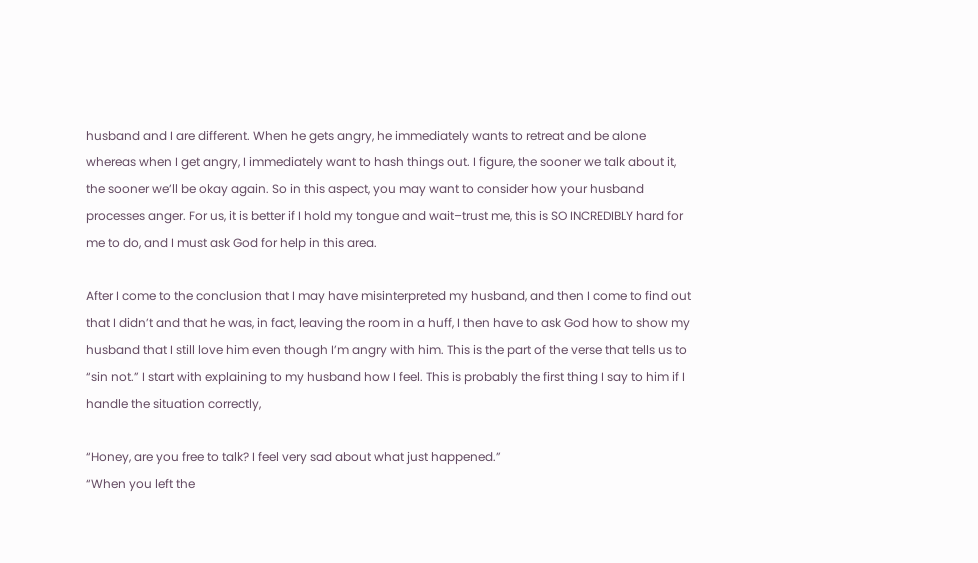husband and I are different. When he gets angry, he immediately wants to retreat and be alone whereas when I get angry, I immediately want to hash things out. I figure, the sooner we talk about it, the sooner we’ll be okay again. So in this aspect, you may want to consider how your husband processes anger. For us, it is better if I hold my tongue and wait–trust me, this is SO INCREDIBLY hard for me to do, and I must ask God for help in this area.

After I come to the conclusion that I may have misinterpreted my husband, and then I come to find out that I didn’t and that he was, in fact, leaving the room in a huff, I then have to ask God how to show my husband that I still love him even though I’m angry with him. This is the part of the verse that tells us to “sin not.” I start with explaining to my husband how I feel. This is probably the first thing I say to him if I handle the situation correctly,

“Honey, are you free to talk? I feel very sad about what just happened.”
“When you left the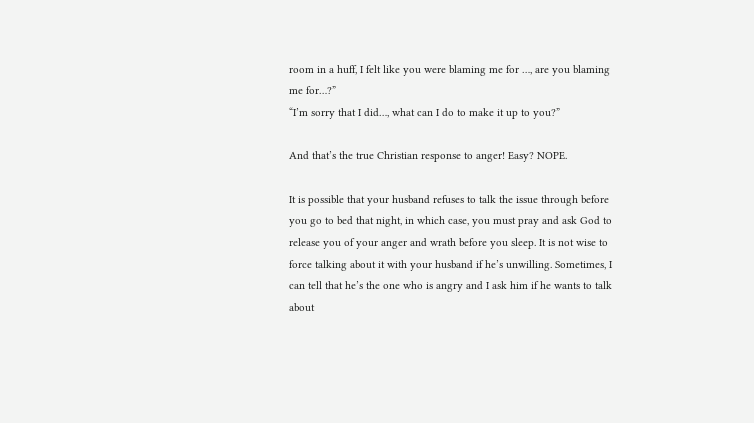room in a huff, I felt like you were blaming me for …, are you blaming me for…?”
“I’m sorry that I did…, what can I do to make it up to you?”

And that’s the true Christian response to anger! Easy? NOPE.

It is possible that your husband refuses to talk the issue through before you go to bed that night, in which case, you must pray and ask God to release you of your anger and wrath before you sleep. It is not wise to force talking about it with your husband if he’s unwilling. Sometimes, I can tell that he’s the one who is angry and I ask him if he wants to talk about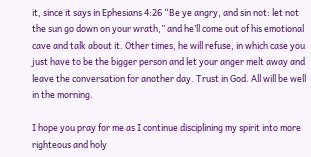it, since it says in Ephesians 4:26 “Be ye angry, and sin not: let not the sun go down on your wrath,” and he’ll come out of his emotional cave and talk about it. Other times, he will refuse, in which case you just have to be the bigger person and let your anger melt away and leave the conversation for another day. Trust in God. All will be well in the morning.

I hope you pray for me as I continue disciplining my spirit into more righteous and holy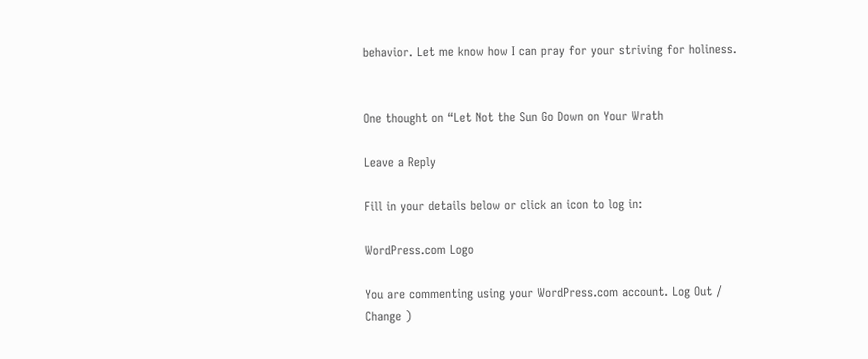behavior. Let me know how I can pray for your striving for holiness.


One thought on “Let Not the Sun Go Down on Your Wrath

Leave a Reply

Fill in your details below or click an icon to log in:

WordPress.com Logo

You are commenting using your WordPress.com account. Log Out /  Change )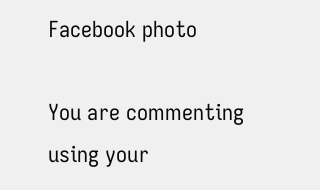Facebook photo

You are commenting using your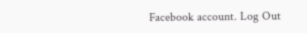Facebook account. Log Out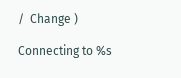/  Change )

Connecting to %s